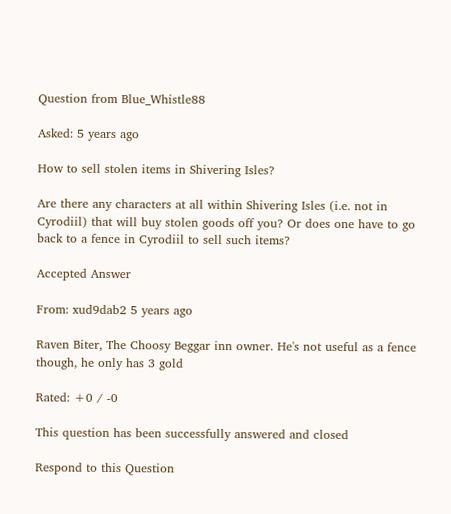Question from Blue_Whistle88

Asked: 5 years ago

How to sell stolen items in Shivering Isles?

Are there any characters at all within Shivering Isles (i.e. not in Cyrodiil) that will buy stolen goods off you? Or does one have to go back to a fence in Cyrodiil to sell such items?

Accepted Answer

From: xud9dab2 5 years ago

Raven Biter, The Choosy Beggar inn owner. He's not useful as a fence though, he only has 3 gold

Rated: +0 / -0

This question has been successfully answered and closed

Respond to this Question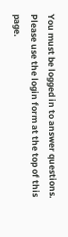You must be logged in to answer questions. Please use the login form at the top of this page.